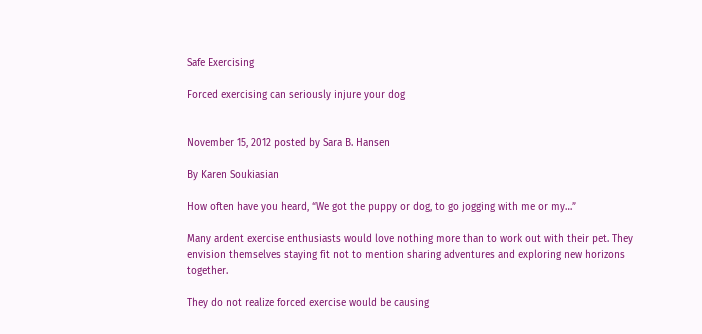Safe Exercising

Forced exercising can seriously injure your dog


November 15, 2012 posted by Sara B. Hansen

By Karen Soukiasian

How often have you heard, “We got the puppy or dog, to go jogging with me or my…”

Many ardent exercise enthusiasts would love nothing more than to work out with their pet. They envision themselves staying fit not to mention sharing adventures and exploring new horizons together.

They do not realize forced exercise would be causing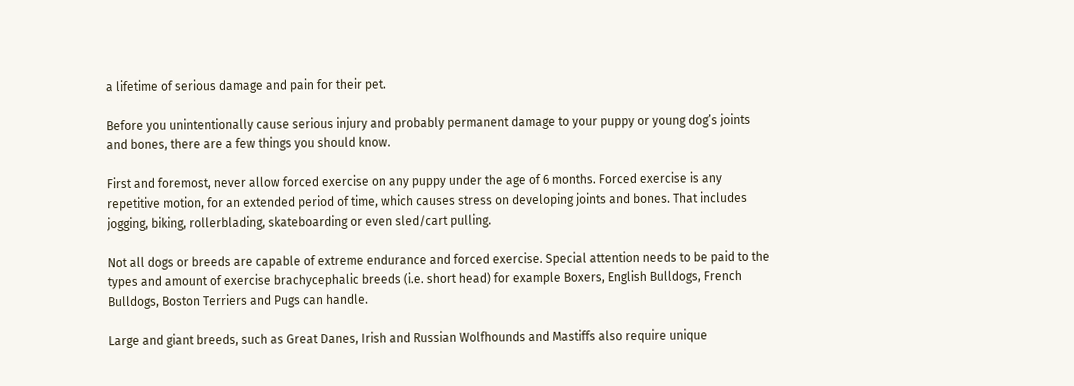a lifetime of serious damage and pain for their pet.

Before you unintentionally cause serious injury and probably permanent damage to your puppy or young dog’s joints and bones, there are a few things you should know.

First and foremost, never allow forced exercise on any puppy under the age of 6 months. Forced exercise is any repetitive motion, for an extended period of time, which causes stress on developing joints and bones. That includes jogging, biking, rollerblading, skateboarding or even sled/cart pulling.

Not all dogs or breeds are capable of extreme endurance and forced exercise. Special attention needs to be paid to the types and amount of exercise brachycephalic breeds (i.e. short head) for example Boxers, English Bulldogs, French Bulldogs, Boston Terriers and Pugs can handle.

Large and giant breeds, such as Great Danes, Irish and Russian Wolfhounds and Mastiffs also require unique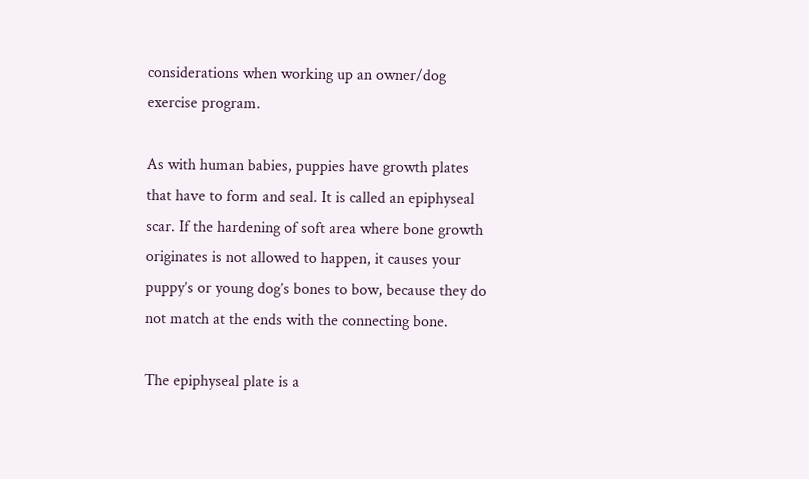considerations when working up an owner/dog exercise program.

As with human babies, puppies have growth plates that have to form and seal. It is called an epiphyseal scar. If the hardening of soft area where bone growth originates is not allowed to happen, it causes your puppy’s or young dog’s bones to bow, because they do not match at the ends with the connecting bone.

The epiphyseal plate is a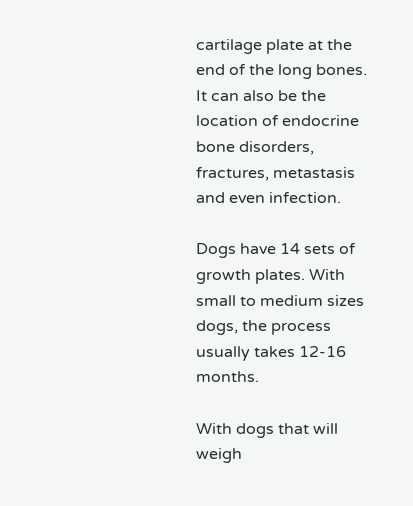cartilage plate at the end of the long bones. It can also be the location of endocrine bone disorders, fractures, metastasis and even infection.

Dogs have 14 sets of growth plates. With small to medium sizes dogs, the process usually takes 12-16 months.

With dogs that will weigh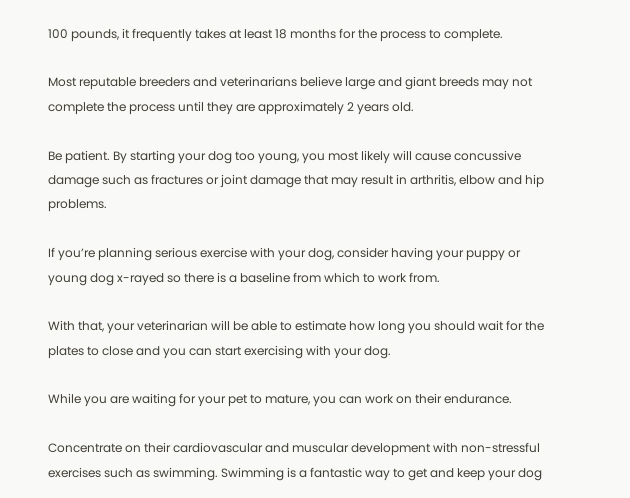100 pounds, it frequently takes at least 18 months for the process to complete.

Most reputable breeders and veterinarians believe large and giant breeds may not complete the process until they are approximately 2 years old.

Be patient. By starting your dog too young, you most likely will cause concussive damage such as fractures or joint damage that may result in arthritis, elbow and hip problems.

If you’re planning serious exercise with your dog, consider having your puppy or young dog x-rayed so there is a baseline from which to work from.

With that, your veterinarian will be able to estimate how long you should wait for the plates to close and you can start exercising with your dog.

While you are waiting for your pet to mature, you can work on their endurance.

Concentrate on their cardiovascular and muscular development with non-stressful exercises such as swimming. Swimming is a fantastic way to get and keep your dog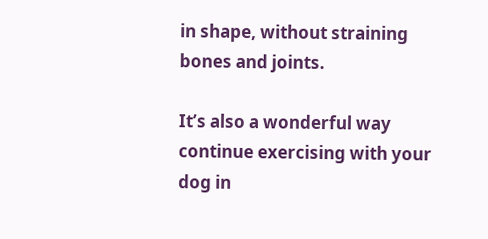in shape, without straining bones and joints.

It’s also a wonderful way continue exercising with your dog in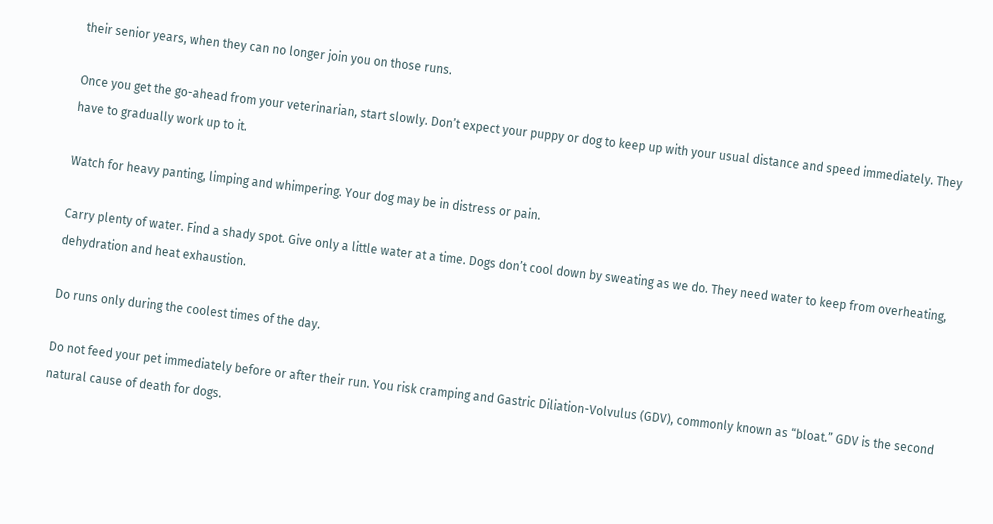their senior years, when they can no longer join you on those runs.

Once you get the go-ahead from your veterinarian, start slowly. Don’t expect your puppy or dog to keep up with your usual distance and speed immediately. They have to gradually work up to it.

Watch for heavy panting, limping and whimpering. Your dog may be in distress or pain.

Carry plenty of water. Find a shady spot. Give only a little water at a time. Dogs don’t cool down by sweating as we do. They need water to keep from overheating, dehydration and heat exhaustion.

Do runs only during the coolest times of the day.

Do not feed your pet immediately before or after their run. You risk cramping and Gastric Diliation-Volvulus (GDV), commonly known as “bloat.” GDV is the second natural cause of death for dogs.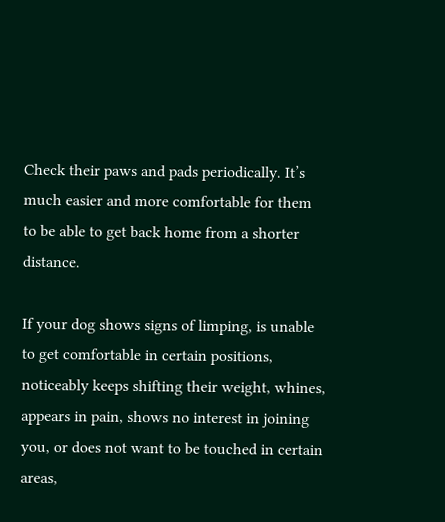Check their paws and pads periodically. It’s much easier and more comfortable for them to be able to get back home from a shorter distance.

If your dog shows signs of limping, is unable to get comfortable in certain positions, noticeably keeps shifting their weight, whines, appears in pain, shows no interest in joining you, or does not want to be touched in certain areas,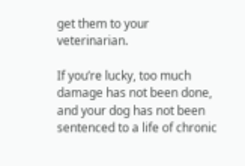get them to your veterinarian.

If you’re lucky, too much damage has not been done, and your dog has not been sentenced to a life of chronic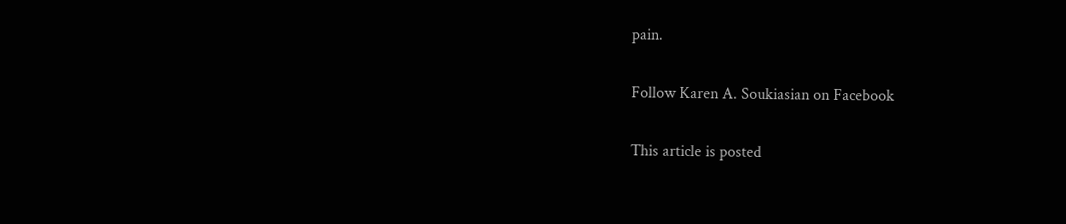pain.

Follow Karen A. Soukiasian on Facebook

This article is posted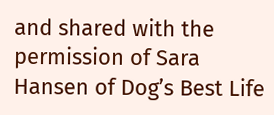and shared with the permission of Sara Hansen of Dog’s Best Life